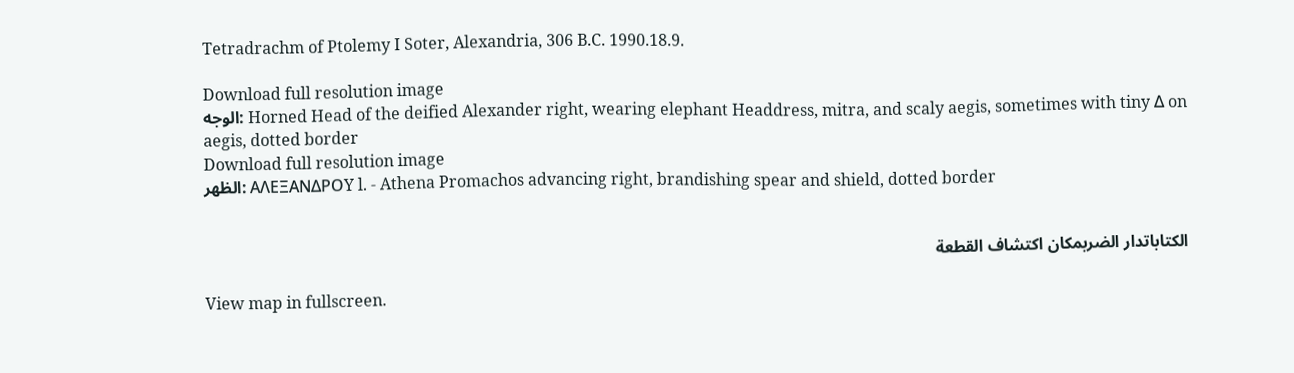Tetradrachm of Ptolemy I Soter, Alexandria, 306 B.C. 1990.18.9.

Download full resolution image
الوجه: Horned Head of the deified Alexander right, wearing elephant Headdress, mitra, and scaly aegis, sometimes with tiny Δ on aegis, dotted border
Download full resolution image
الظهر: AΛΕΞΑΝΔΡΟY l. - Athena Promachos advancing right, brandishing spear and shield, dotted border


الكتاباتدار الضربمكان اكتشاف القطعة

View map in fullscreen.